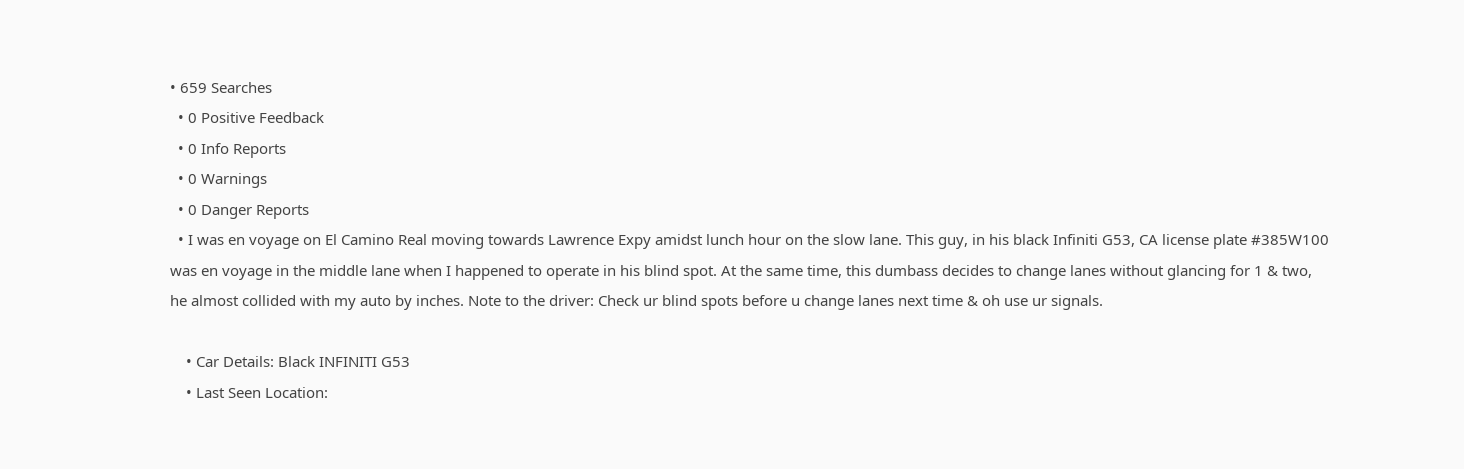• 659 Searches
  • 0 Positive Feedback
  • 0 Info Reports
  • 0 Warnings
  • 0 Danger Reports
  • I was en voyage on El Camino Real moving towards Lawrence Expy amidst lunch hour on the slow lane. This guy, in his black Infiniti G53, CA license plate #385W100 was en voyage in the middle lane when I happened to operate in his blind spot. At the same time, this dumbass decides to change lanes without glancing for 1 & two, he almost collided with my auto by inches. Note to the driver: Check ur blind spots before u change lanes next time & oh use ur signals.

    • Car Details: Black INFINITI G53
    • Last Seen Location: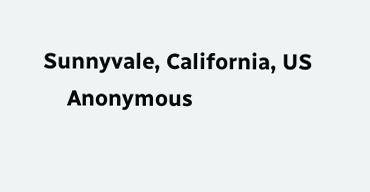Sunnyvale, California, US
    Anonymous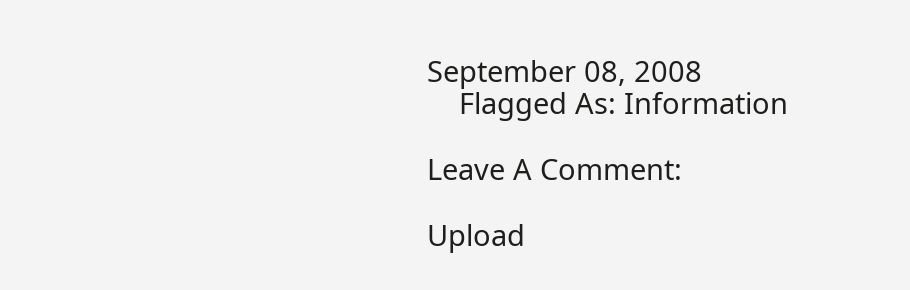September 08, 2008
    Flagged As: Information

Leave A Comment:

Upload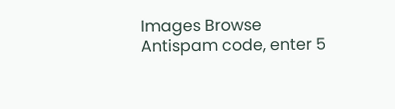Images Browse
Antispam code, enter 5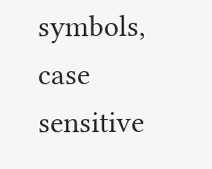symbols, case sensitive